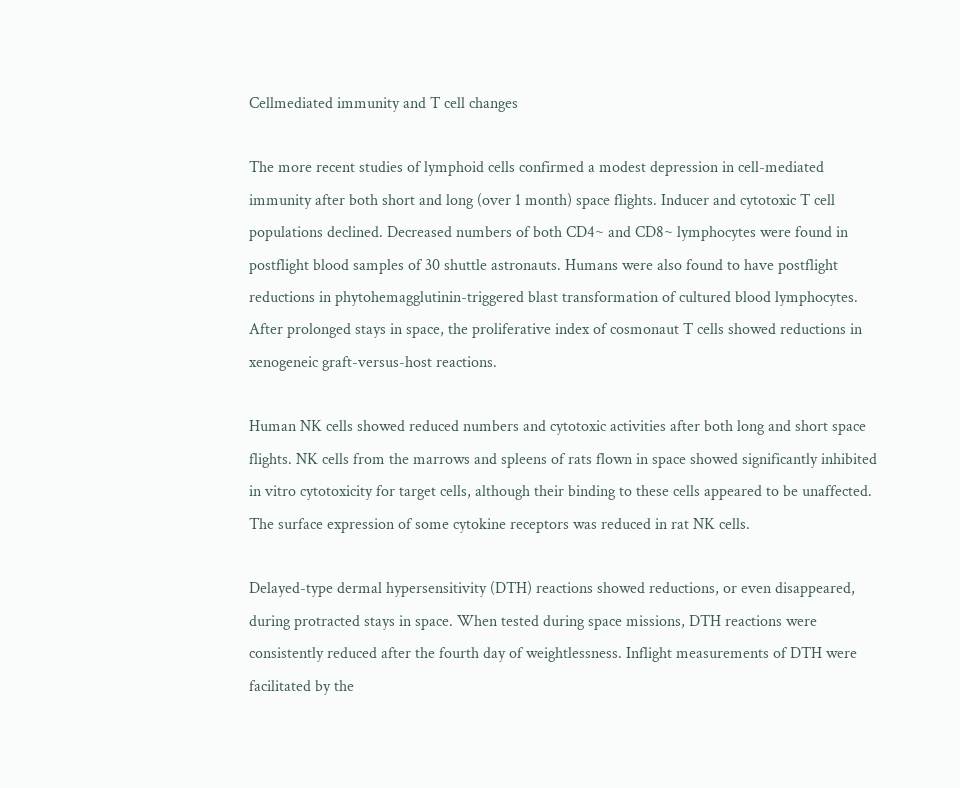Cellmediated immunity and T cell changes

The more recent studies of lymphoid cells confirmed a modest depression in cell-mediated immunity after both short and long (over 1 month) space flights. Inducer and cytotoxic T cell populations declined. Decreased numbers of both CD4~ and CD8~ lymphocytes were found in postflight blood samples of 30 shuttle astronauts. Humans were also found to have postflight reductions in phytohemagglutinin-triggered blast transformation of cultured blood lymphocytes. After prolonged stays in space, the proliferative index of cosmonaut T cells showed reductions in xenogeneic graft-versus-host reactions.

Human NK cells showed reduced numbers and cytotoxic activities after both long and short space flights. NK cells from the marrows and spleens of rats flown in space showed significantly inhibited in vitro cytotoxicity for target cells, although their binding to these cells appeared to be unaffected. The surface expression of some cytokine receptors was reduced in rat NK cells.

Delayed-type dermal hypersensitivity (DTH) reactions showed reductions, or even disappeared, during protracted stays in space. When tested during space missions, DTH reactions were consistently reduced after the fourth day of weightlessness. Inflight measurements of DTH were facilitated by the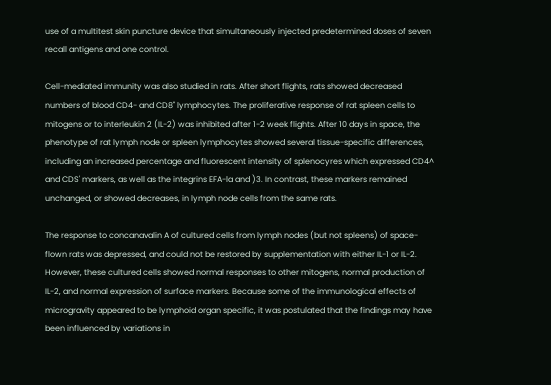use of a multitest skin puncture device that simultaneously injected predetermined doses of seven recall antigens and one control.

Cell-mediated immunity was also studied in rats. After short flights, rats showed decreased numbers of blood CD4- and CD8" lymphocytes. The proliferative response of rat spleen cells to mitogens or to interleukin 2 (IL-2) was inhibited after 1-2 week flights. After 10 days in space, the phenotype of rat lymph node or spleen lymphocytes showed several tissue-specific differences, including an increased percentage and fluorescent intensity of splenocyres which expressed CD4^ and CDS' markers, as well as the integrins EFA-la and )3. In contrast, these markers remained unchanged, or showed decreases, in lymph node cells from the same rats.

The response to concanavalin A of cultured cells from lymph nodes (but not spleens) of space-flown rats was depressed, and could not be restored by supplementation with either IL-1 or IL-2. However, these cultured cells showed normal responses to other mitogens, normal production of IL-2, and normal expression of surface markers. Because some of the immunological effects of microgravity appeared to be lymphoid organ specific, it was postulated that the findings may have been influenced by variations in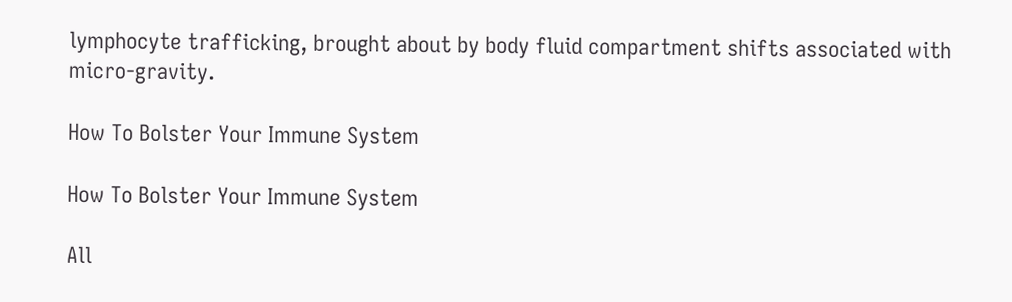lymphocyte trafficking, brought about by body fluid compartment shifts associated with micro-gravity.

How To Bolster Your Immune System

How To Bolster Your Immune System

All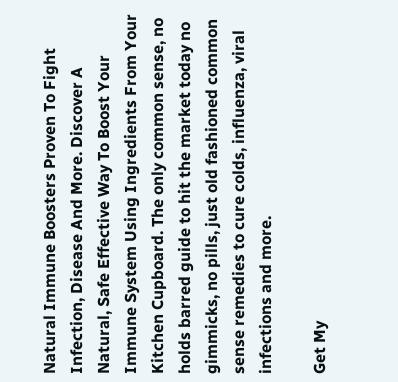Natural Immune Boosters Proven To Fight Infection, Disease And More. Discover A Natural, Safe Effective Way To Boost Your Immune System Using Ingredients From Your Kitchen Cupboard. The only common sense, no holds barred guide to hit the market today no gimmicks, no pills, just old fashioned common sense remedies to cure colds, influenza, viral infections and more.

Get My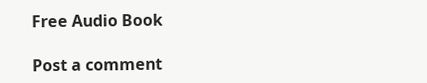Free Audio Book

Post a comment